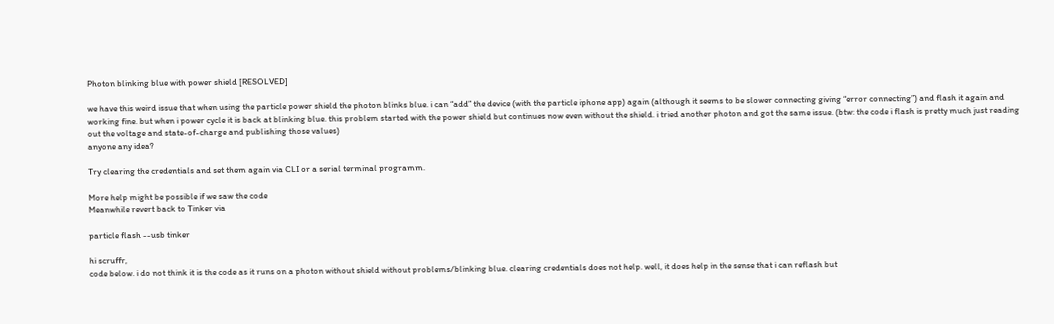Photon blinking blue with power shield [RESOLVED]

we have this weird issue that when using the particle power shield the photon blinks blue. i can “add” the device (with the particle iphone app) again (although it seems to be slower connecting giving “error connecting”) and flash it again and working fine. but when i power cycle it is back at blinking blue. this problem started with the power shield but continues now even without the shield. i tried another photon and got the same issue. (btw: the code i flash is pretty much just reading out the voltage and state-of-charge and publishing those values)
anyone any idea?

Try clearing the credentials and set them again via CLI or a serial terminal programm.

More help might be possible if we saw the code
Meanwhile revert back to Tinker via

particle flash --usb tinker

hi scruffr,
code below. i do not think it is the code as it runs on a photon without shield without problems/blinking blue. clearing credentials does not help. well, it does help in the sense that i can reflash but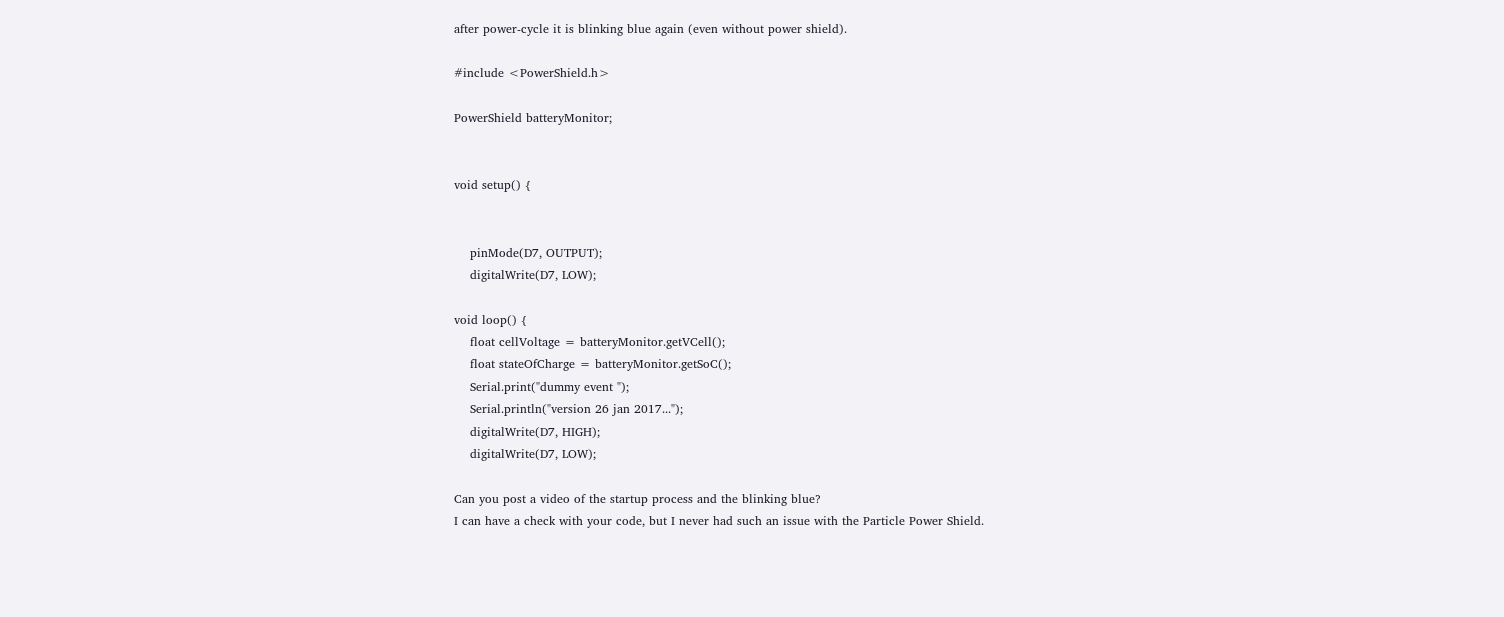after power-cycle it is blinking blue again (even without power shield).

#include <PowerShield.h>

PowerShield batteryMonitor;


void setup() {


    pinMode(D7, OUTPUT);
    digitalWrite(D7, LOW);

void loop() {
    float cellVoltage = batteryMonitor.getVCell();
    float stateOfCharge = batteryMonitor.getSoC();
    Serial.print("dummy event ");
    Serial.println("version 26 jan 2017...");
    digitalWrite(D7, HIGH);
    digitalWrite(D7, LOW);

Can you post a video of the startup process and the blinking blue?
I can have a check with your code, but I never had such an issue with the Particle Power Shield.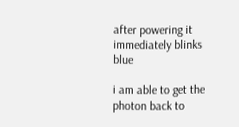after powering it immediately blinks blue

i am able to get the photon back to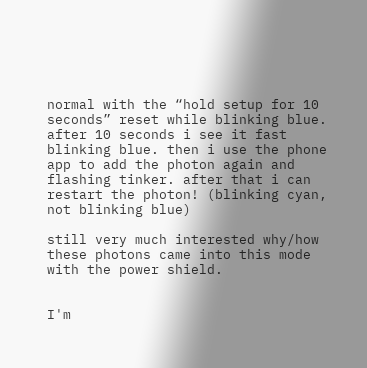normal with the “hold setup for 10 seconds” reset while blinking blue. after 10 seconds i see it fast blinking blue. then i use the phone app to add the photon again and flashing tinker. after that i can restart the photon! (blinking cyan, not blinking blue)

still very much interested why/how these photons came into this mode with the power shield.


I'm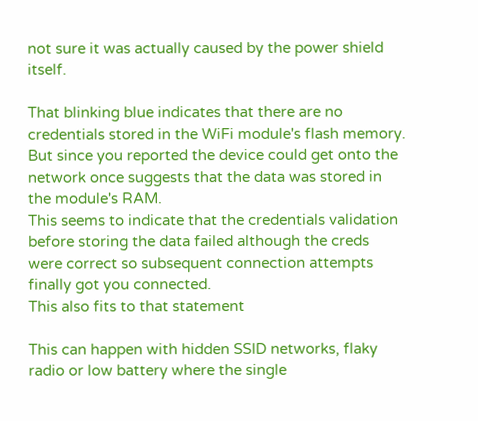not sure it was actually caused by the power shield itself.

That blinking blue indicates that there are no credentials stored in the WiFi module's flash memory.
But since you reported the device could get onto the network once suggests that the data was stored in the module's RAM.
This seems to indicate that the credentials validation before storing the data failed although the creds were correct so subsequent connection attempts finally got you connected.
This also fits to that statement

This can happen with hidden SSID networks, flaky radio or low battery where the single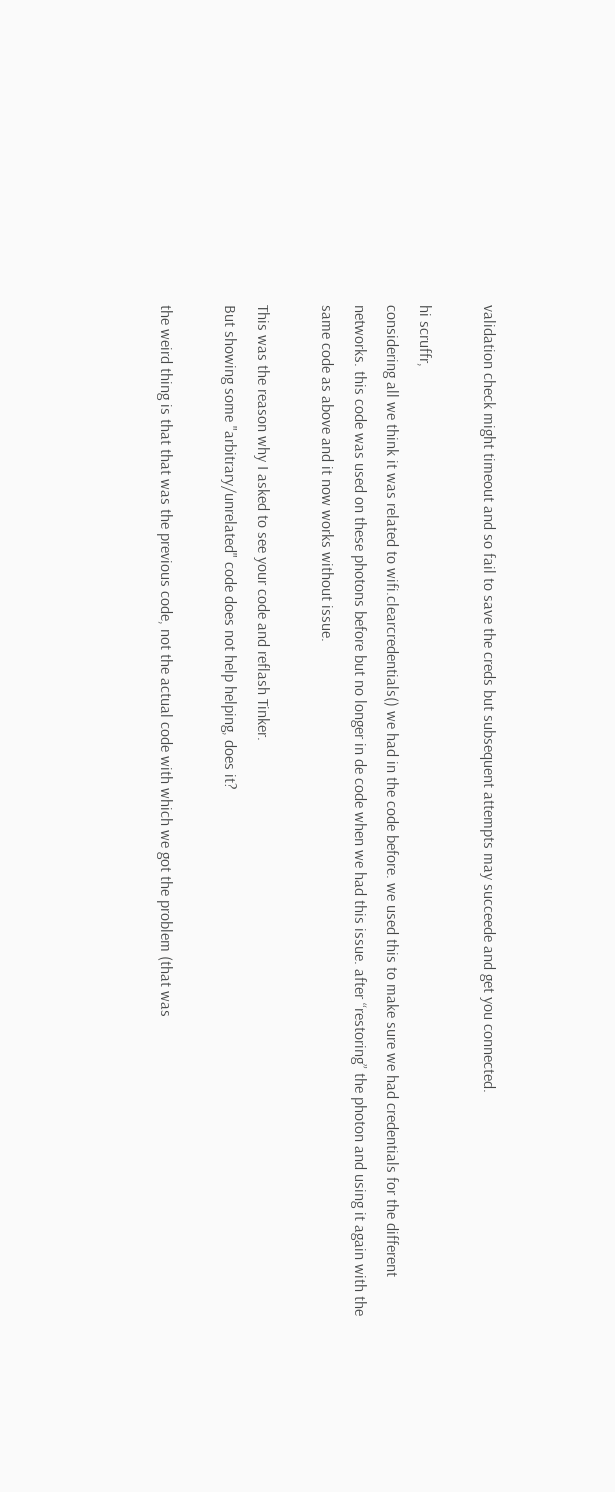validation check might timeout and so fail to save the creds but subsequent attempts may succeede and get you connected.

hi scruffr,
considering all we think it was related to wifi.clearcredentials() we had in the code before. we used this to make sure we had credentials for the different networks. this code was used on these photons before but no longer in de code when we had this issue. after “restoring” the photon and using it again with the same code as above and it now works without issue.

This was the reason why I asked to see your code and reflash Tinker.
But showing some "arbitrary/unrelated" code does not help helping, does it?

the weird thing is that that was the previous code, not the actual code with which we got the problem (that was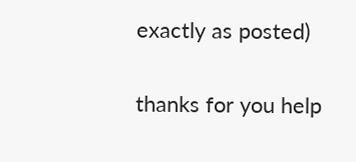exactly as posted)

thanks for you help